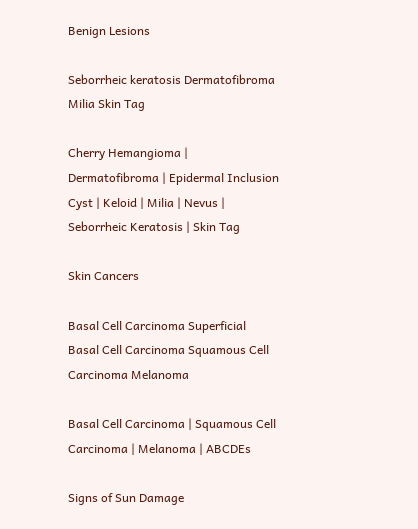Benign Lesions

Seborrheic keratosis Dermatofibroma Milia Skin Tag

Cherry Hemangioma | Dermatofibroma | Epidermal Inclusion Cyst | Keloid | Milia | Nevus | Seborrheic Keratosis | Skin Tag

Skin Cancers

Basal Cell Carcinoma Superficial Basal Cell Carcinoma Squamous Cell Carcinoma Melanoma

Basal Cell Carcinoma | Squamous Cell Carcinoma | Melanoma | ABCDEs

Signs of Sun Damage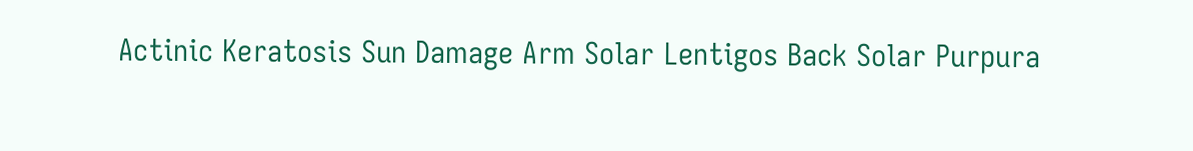Actinic Keratosis Sun Damage Arm Solar Lentigos Back Solar Purpura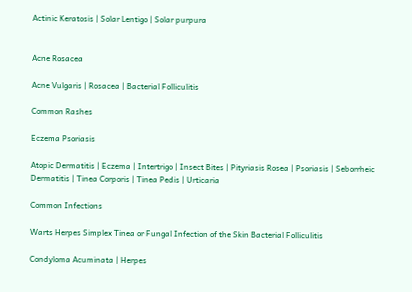Actinic Keratosis | Solar Lentigo | Solar purpura


Acne Rosacea

Acne Vulgaris | Rosacea | Bacterial Folliculitis

Common Rashes

Eczema Psoriasis

Atopic Dermatitis | Eczema | Intertrigo | Insect Bites | Pityriasis Rosea | Psoriasis | Seborrheic Dermatitis | Tinea Corporis | Tinea Pedis | Urticaria

Common Infections

Warts Herpes Simplex Tinea or Fungal Infection of the Skin Bacterial Folliculitis

Condyloma Acuminata | Herpes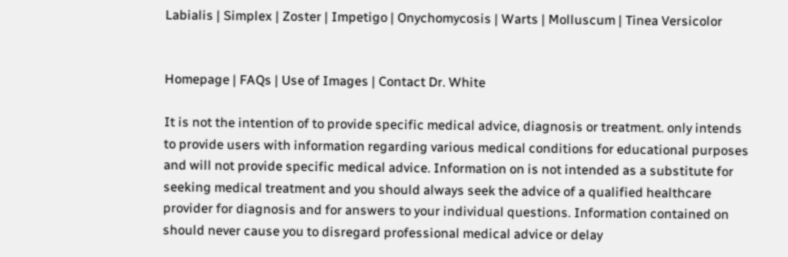Labialis | Simplex | Zoster | Impetigo | Onychomycosis | Warts | Molluscum | Tinea Versicolor


Homepage | FAQs | Use of Images | Contact Dr. White

It is not the intention of to provide specific medical advice, diagnosis or treatment. only intends to provide users with information regarding various medical conditions for educational purposes and will not provide specific medical advice. Information on is not intended as a substitute for seeking medical treatment and you should always seek the advice of a qualified healthcare provider for diagnosis and for answers to your individual questions. Information contained on should never cause you to disregard professional medical advice or delay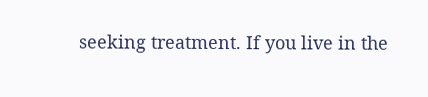seeking treatment. If you live in the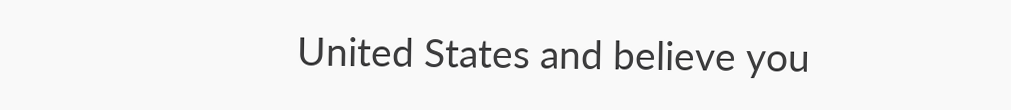United States and believe you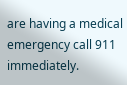are having a medical emergency call 911 immediately.